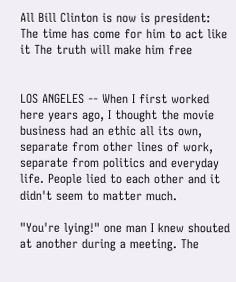All Bill Clinton is now is president: The time has come for him to act like it The truth will make him free


LOS ANGELES -- When I first worked here years ago, I thought the movie business had an ethic all its own, separate from other lines of work, separate from politics and everyday life. People lied to each other and it didn't seem to matter much.

"You're lying!" one man I knew shouted at another during a meeting. The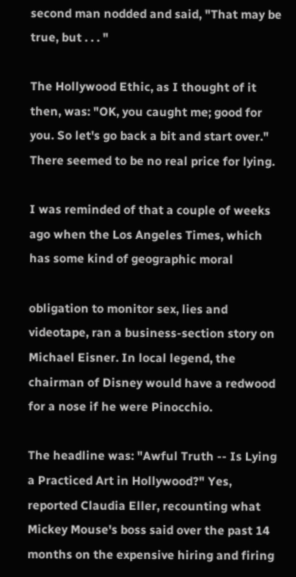second man nodded and said, "That may be true, but . . . "

The Hollywood Ethic, as I thought of it then, was: "OK, you caught me; good for you. So let's go back a bit and start over." There seemed to be no real price for lying.

I was reminded of that a couple of weeks ago when the Los Angeles Times, which has some kind of geographic moral

obligation to monitor sex, lies and videotape, ran a business-section story on Michael Eisner. In local legend, the chairman of Disney would have a redwood for a nose if he were Pinocchio.

The headline was: "Awful Truth -- Is Lying a Practiced Art in Hollywood?" Yes, reported Claudia Eller, recounting what Mickey Mouse's boss said over the past 14 months on the expensive hiring and firing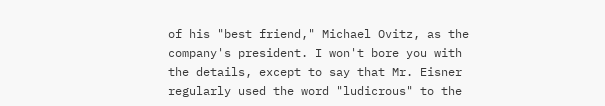of his "best friend," Michael Ovitz, as the company's president. I won't bore you with the details, except to say that Mr. Eisner regularly used the word "ludicrous" to the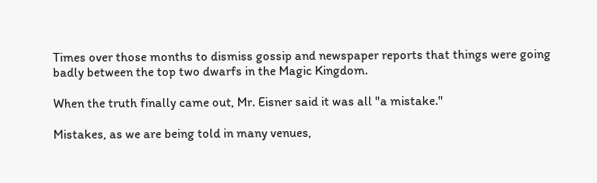Times over those months to dismiss gossip and newspaper reports that things were going badly between the top two dwarfs in the Magic Kingdom.

When the truth finally came out, Mr. Eisner said it was all "a mistake."

Mistakes, as we are being told in many venues,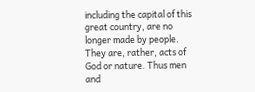including the capital of this great country, are no longer made by people. They are, rather, acts of God or nature. Thus men and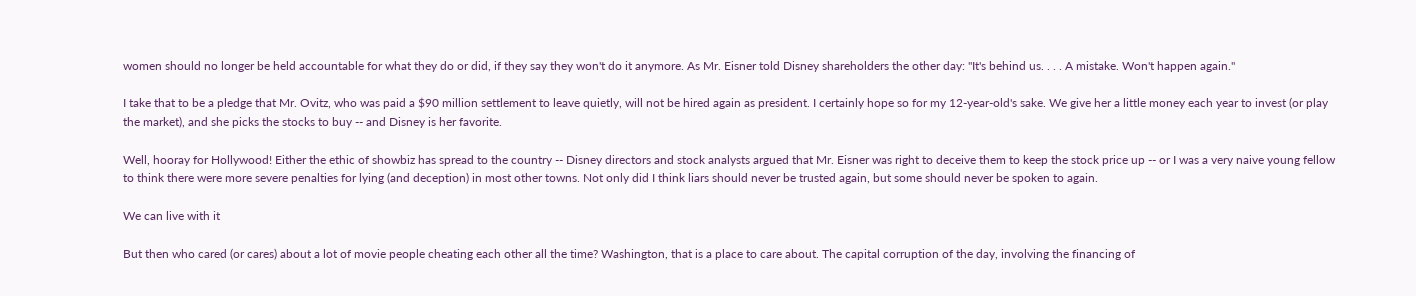women should no longer be held accountable for what they do or did, if they say they won't do it anymore. As Mr. Eisner told Disney shareholders the other day: "It's behind us. . . . A mistake. Won't happen again."

I take that to be a pledge that Mr. Ovitz, who was paid a $90 million settlement to leave quietly, will not be hired again as president. I certainly hope so for my 12-year-old's sake. We give her a little money each year to invest (or play the market), and she picks the stocks to buy -- and Disney is her favorite.

Well, hooray for Hollywood! Either the ethic of showbiz has spread to the country -- Disney directors and stock analysts argued that Mr. Eisner was right to deceive them to keep the stock price up -- or I was a very naive young fellow to think there were more severe penalties for lying (and deception) in most other towns. Not only did I think liars should never be trusted again, but some should never be spoken to again.

We can live with it

But then who cared (or cares) about a lot of movie people cheating each other all the time? Washington, that is a place to care about. The capital corruption of the day, involving the financing of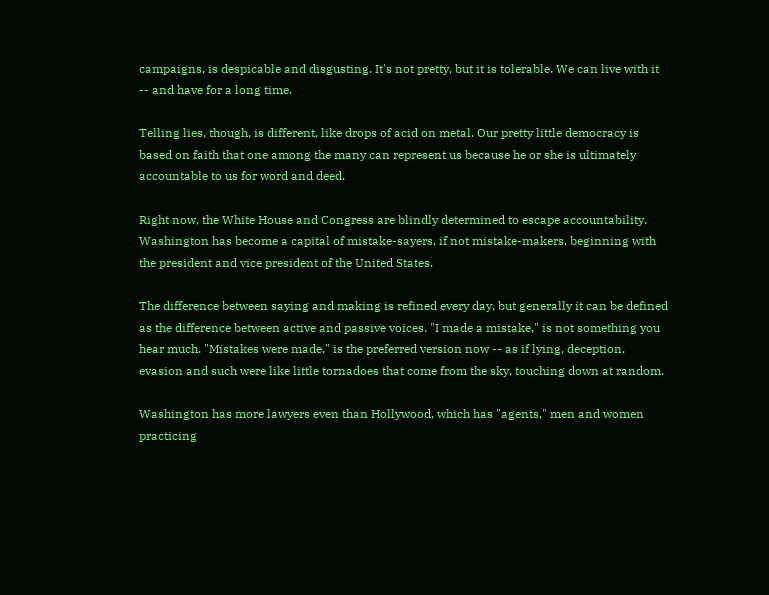campaigns, is despicable and disgusting. It's not pretty, but it is tolerable. We can live with it -- and have for a long time.

Telling lies, though, is different, like drops of acid on metal. Our pretty little democracy is based on faith that one among the many can represent us because he or she is ultimately accountable to us for word and deed.

Right now, the White House and Congress are blindly determined to escape accountability. Washington has become a capital of mistake-sayers, if not mistake-makers, beginning with the president and vice president of the United States.

The difference between saying and making is refined every day, but generally it can be defined as the difference between active and passive voices. "I made a mistake," is not something you hear much. "Mistakes were made," is the preferred version now -- as if lying, deception, evasion and such were like little tornadoes that come from the sky, touching down at random.

Washington has more lawyers even than Hollywood, which has "agents," men and women practicing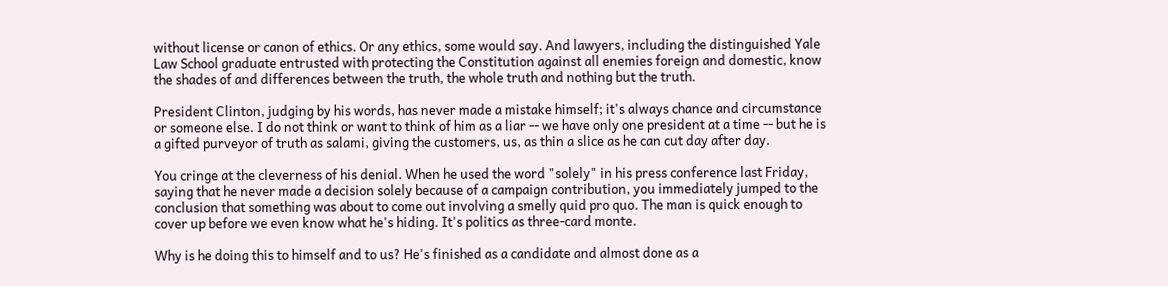without license or canon of ethics. Or any ethics, some would say. And lawyers, including the distinguished Yale Law School graduate entrusted with protecting the Constitution against all enemies foreign and domestic, know the shades of and differences between the truth, the whole truth and nothing but the truth.

President Clinton, judging by his words, has never made a mistake himself; it's always chance and circumstance or someone else. I do not think or want to think of him as a liar -- we have only one president at a time -- but he is a gifted purveyor of truth as salami, giving the customers, us, as thin a slice as he can cut day after day.

You cringe at the cleverness of his denial. When he used the word "solely" in his press conference last Friday, saying that he never made a decision solely because of a campaign contribution, you immediately jumped to the conclusion that something was about to come out involving a smelly quid pro quo. The man is quick enough to cover up before we even know what he's hiding. It's politics as three-card monte.

Why is he doing this to himself and to us? He's finished as a candidate and almost done as a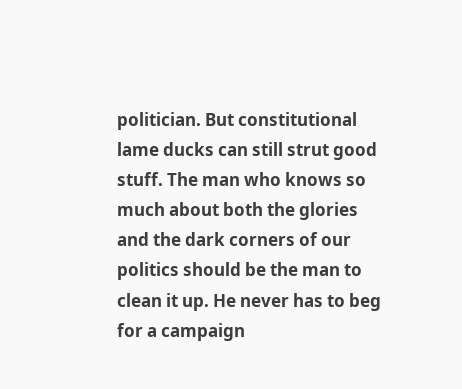politician. But constitutional lame ducks can still strut good stuff. The man who knows so much about both the glories and the dark corners of our politics should be the man to clean it up. He never has to beg for a campaign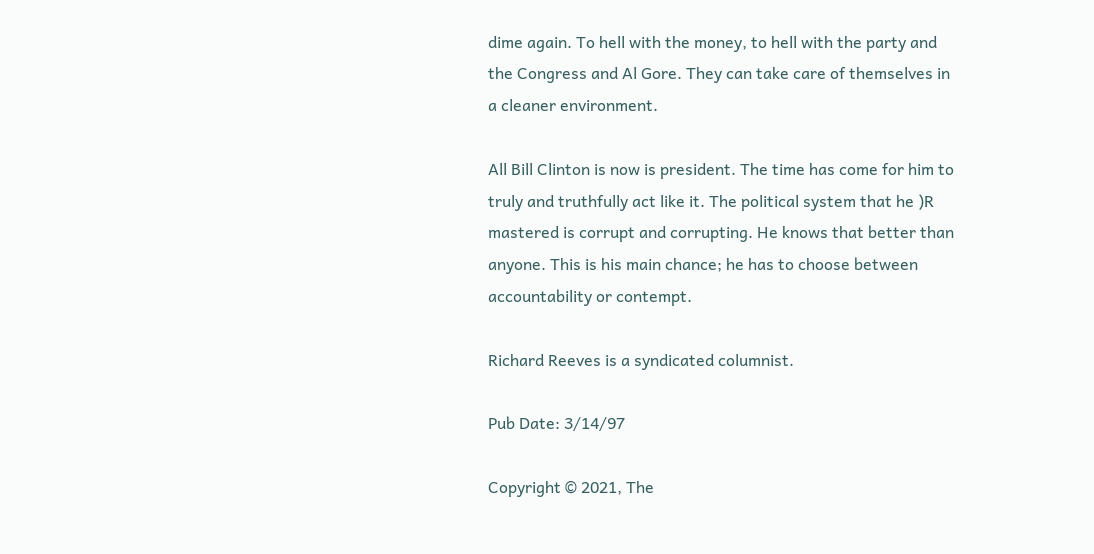dime again. To hell with the money, to hell with the party and the Congress and Al Gore. They can take care of themselves in a cleaner environment.

All Bill Clinton is now is president. The time has come for him to truly and truthfully act like it. The political system that he )R mastered is corrupt and corrupting. He knows that better than anyone. This is his main chance; he has to choose between accountability or contempt.

Richard Reeves is a syndicated columnist.

Pub Date: 3/14/97

Copyright © 2021, The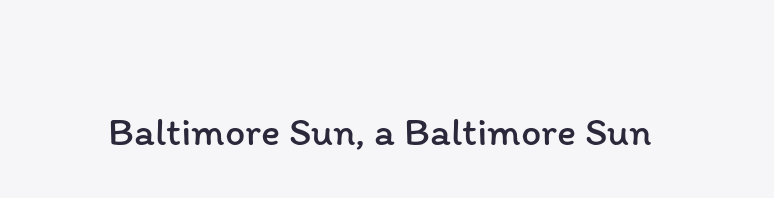Baltimore Sun, a Baltimore Sun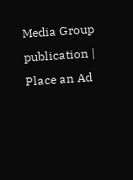Media Group publication | Place an Ad